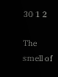30 1 2

The smell of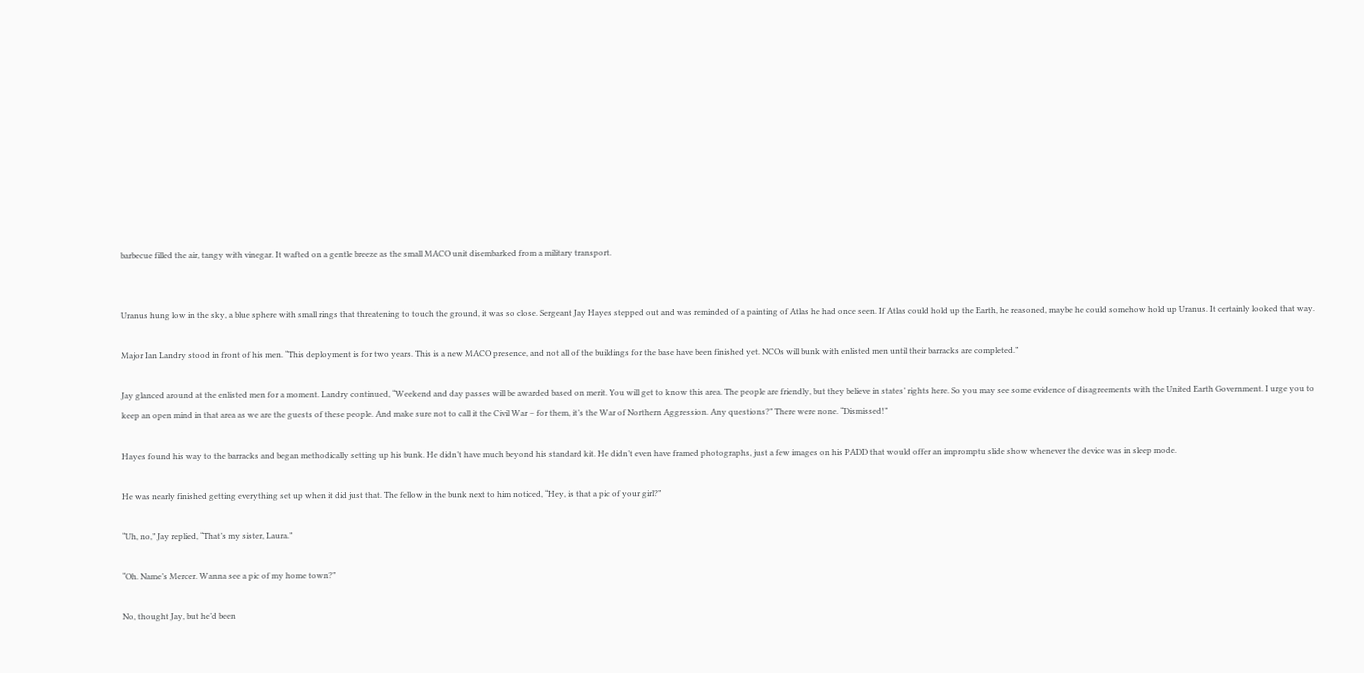barbecue filled the air, tangy with vinegar. It wafted on a gentle breeze as the small MACO unit disembarked from a military transport.


Uranus hung low in the sky, a blue sphere with small rings that threatening to touch the ground, it was so close. Sergeant Jay Hayes stepped out and was reminded of a painting of Atlas he had once seen. If Atlas could hold up the Earth, he reasoned, maybe he could somehow hold up Uranus. It certainly looked that way.

Major Ian Landry stood in front of his men. “This deployment is for two years. This is a new MACO presence, and not all of the buildings for the base have been finished yet. NCOs will bunk with enlisted men until their barracks are completed.”

Jay glanced around at the enlisted men for a moment. Landry continued, “Weekend and day passes will be awarded based on merit. You will get to know this area. The people are friendly, but they believe in states’ rights here. So you may see some evidence of disagreements with the United Earth Government. I urge you to keep an open mind in that area as we are the guests of these people. And make sure not to call it the Civil War – for them, it’s the War of Northern Aggression. Any questions?” There were none. “Dismissed!”

Hayes found his way to the barracks and began methodically setting up his bunk. He didn’t have much beyond his standard kit. He didn’t even have framed photographs, just a few images on his PADD that would offer an impromptu slide show whenever the device was in sleep mode.

He was nearly finished getting everything set up when it did just that. The fellow in the bunk next to him noticed, “Hey, is that a pic of your girl?”

“Uh, no,” Jay replied, “That’s my sister, Laura.”

“Oh. Name’s Mercer. Wanna see a pic of my home town?”

No, thought Jay, but he’d been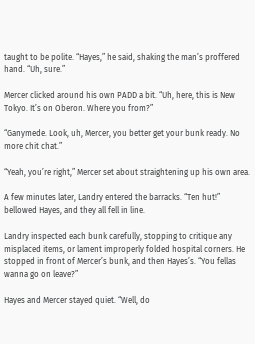taught to be polite. “Hayes,” he said, shaking the man’s proffered hand. “Uh, sure.”

Mercer clicked around his own PADD a bit. “Uh, here, this is New Tokyo. It’s on Oberon. Where you from?”

“Ganymede. Look, uh, Mercer, you better get your bunk ready. No more chit chat.”

“Yeah, you’re right,” Mercer set about straightening up his own area.

A few minutes later, Landry entered the barracks. “Ten hut!” bellowed Hayes, and they all fell in line.

Landry inspected each bunk carefully, stopping to critique any misplaced items, or lament improperly folded hospital corners. He stopped in front of Mercer’s bunk, and then Hayes’s. “You fellas wanna go on leave?”

Hayes and Mercer stayed quiet. “Well, do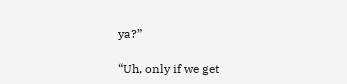ya?”

“Uh, only if we get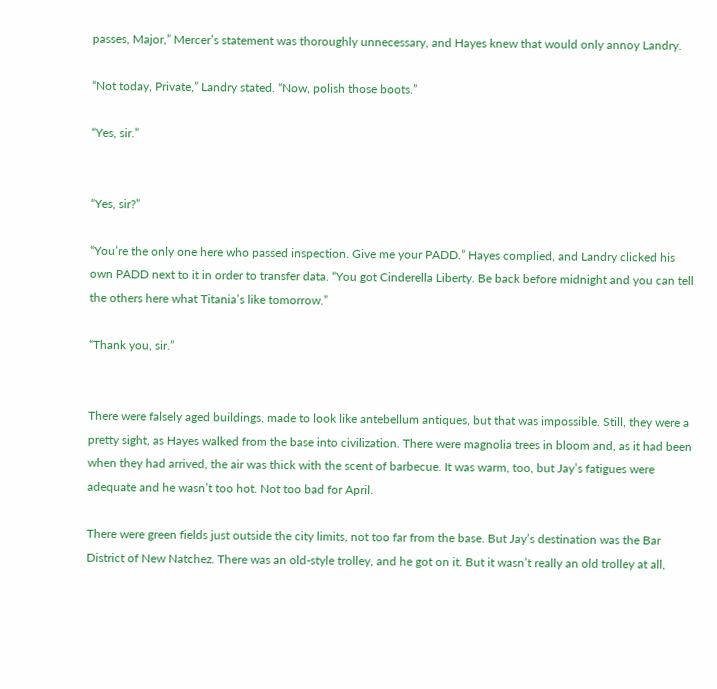passes, Major,” Mercer’s statement was thoroughly unnecessary, and Hayes knew that would only annoy Landry.

“Not today, Private,” Landry stated. “Now, polish those boots.”

“Yes, sir.”


“Yes, sir?”

“You’re the only one here who passed inspection. Give me your PADD.” Hayes complied, and Landry clicked his own PADD next to it in order to transfer data. “You got Cinderella Liberty. Be back before midnight and you can tell the others here what Titania’s like tomorrow.”

“Thank you, sir.”


There were falsely aged buildings, made to look like antebellum antiques, but that was impossible. Still, they were a pretty sight, as Hayes walked from the base into civilization. There were magnolia trees in bloom and, as it had been when they had arrived, the air was thick with the scent of barbecue. It was warm, too, but Jay’s fatigues were adequate and he wasn’t too hot. Not too bad for April.

There were green fields just outside the city limits, not too far from the base. But Jay’s destination was the Bar District of New Natchez. There was an old-style trolley, and he got on it. But it wasn’t really an old trolley at all,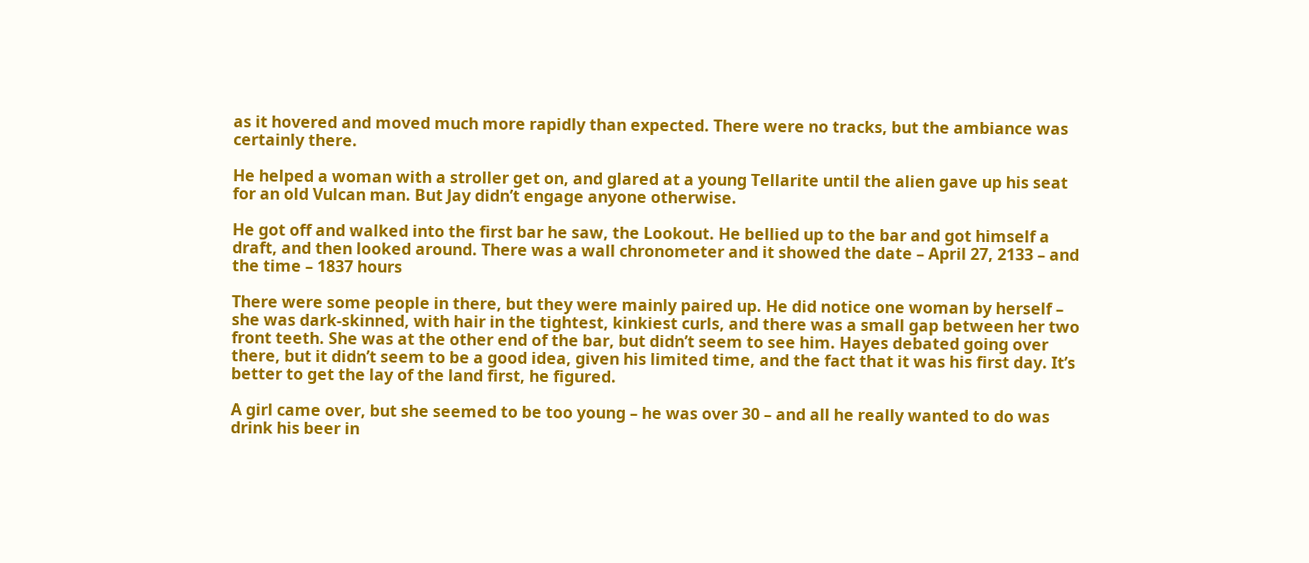as it hovered and moved much more rapidly than expected. There were no tracks, but the ambiance was certainly there.

He helped a woman with a stroller get on, and glared at a young Tellarite until the alien gave up his seat for an old Vulcan man. But Jay didn’t engage anyone otherwise.

He got off and walked into the first bar he saw, the Lookout. He bellied up to the bar and got himself a draft, and then looked around. There was a wall chronometer and it showed the date – April 27, 2133 – and the time – 1837 hours

There were some people in there, but they were mainly paired up. He did notice one woman by herself – she was dark-skinned, with hair in the tightest, kinkiest curls, and there was a small gap between her two front teeth. She was at the other end of the bar, but didn’t seem to see him. Hayes debated going over there, but it didn’t seem to be a good idea, given his limited time, and the fact that it was his first day. It’s better to get the lay of the land first, he figured.

A girl came over, but she seemed to be too young – he was over 30 – and all he really wanted to do was drink his beer in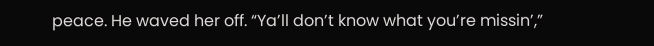peace. He waved her off. “Ya’ll don’t know what you’re missin’,”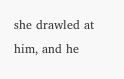she drawled at him, and he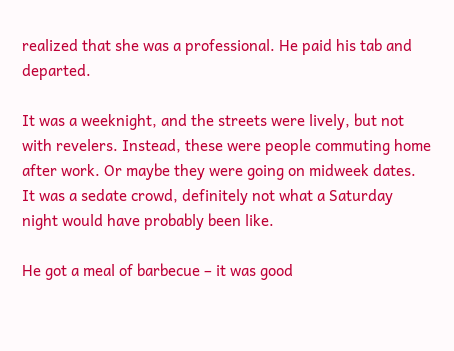realized that she was a professional. He paid his tab and departed.

It was a weeknight, and the streets were lively, but not with revelers. Instead, these were people commuting home after work. Or maybe they were going on midweek dates. It was a sedate crowd, definitely not what a Saturday night would have probably been like.

He got a meal of barbecue – it was good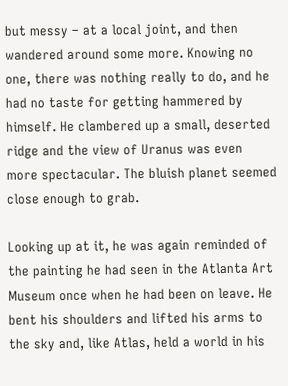but messy – at a local joint, and then wandered around some more. Knowing no one, there was nothing really to do, and he had no taste for getting hammered by himself. He clambered up a small, deserted ridge and the view of Uranus was even more spectacular. The bluish planet seemed close enough to grab.

Looking up at it, he was again reminded of the painting he had seen in the Atlanta Art Museum once when he had been on leave. He bent his shoulders and lifted his arms to the sky and, like Atlas, held a world in his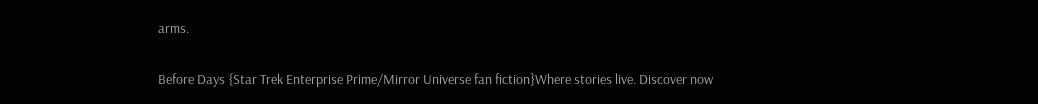arms.

Before Days {Star Trek Enterprise Prime/Mirror Universe fan fiction}Where stories live. Discover now